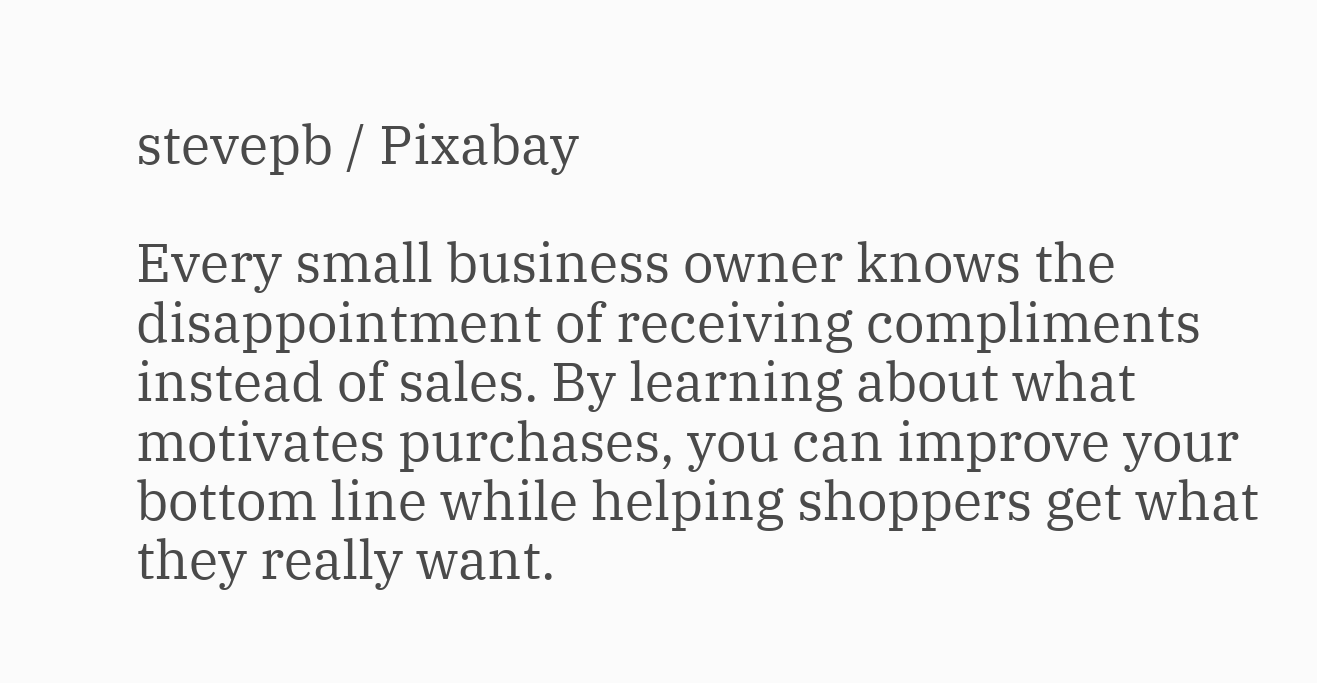stevepb / Pixabay

Every small business owner knows the disappointment of receiving compliments instead of sales. By learning about what motivates purchases, you can improve your bottom line while helping shoppers get what they really want.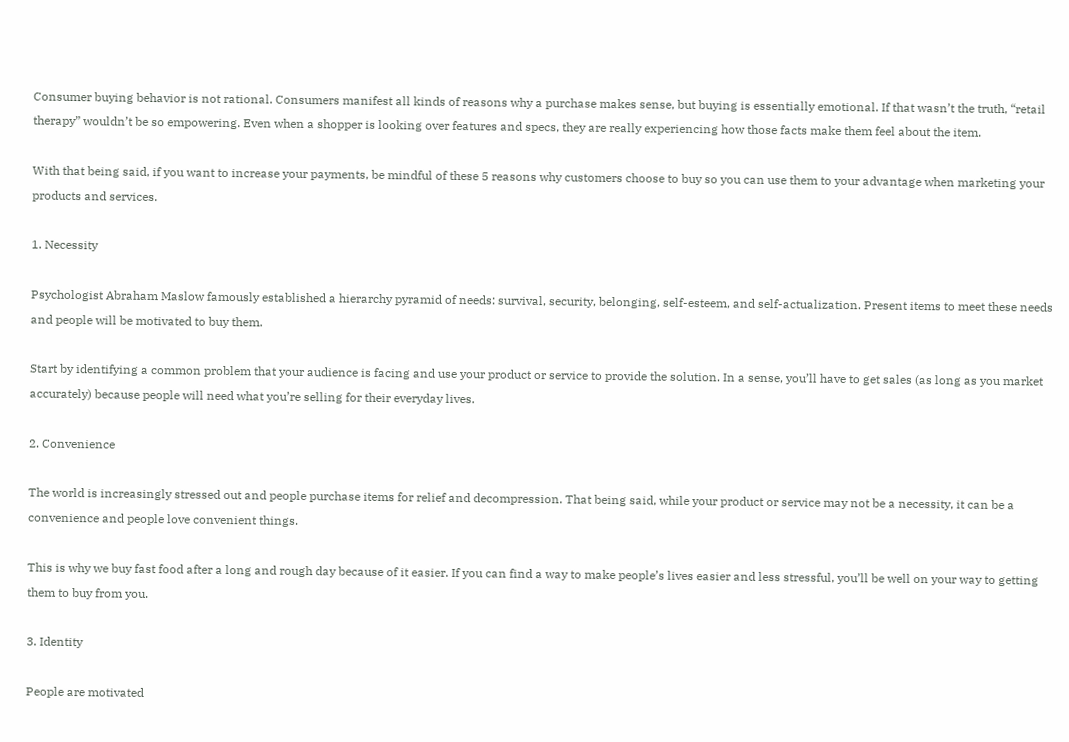Consumer buying behavior is not rational. Consumers manifest all kinds of reasons why a purchase makes sense, but buying is essentially emotional. If that wasn’t the truth, “retail therapy” wouldn’t be so empowering. Even when a shopper is looking over features and specs, they are really experiencing how those facts make them feel about the item.

With that being said, if you want to increase your payments, be mindful of these 5 reasons why customers choose to buy so you can use them to your advantage when marketing your products and services.

1. Necessity

Psychologist Abraham Maslow famously established a hierarchy pyramid of needs: survival, security, belonging, self-esteem, and self-actualization. Present items to meet these needs and people will be motivated to buy them.

Start by identifying a common problem that your audience is facing and use your product or service to provide the solution. In a sense, you’ll have to get sales (as long as you market accurately) because people will need what you’re selling for their everyday lives.

2. Convenience

The world is increasingly stressed out and people purchase items for relief and decompression. That being said, while your product or service may not be a necessity, it can be a convenience and people love convenient things.

This is why we buy fast food after a long and rough day because of it easier. If you can find a way to make people’s lives easier and less stressful, you’ll be well on your way to getting them to buy from you.

3. Identity

People are motivated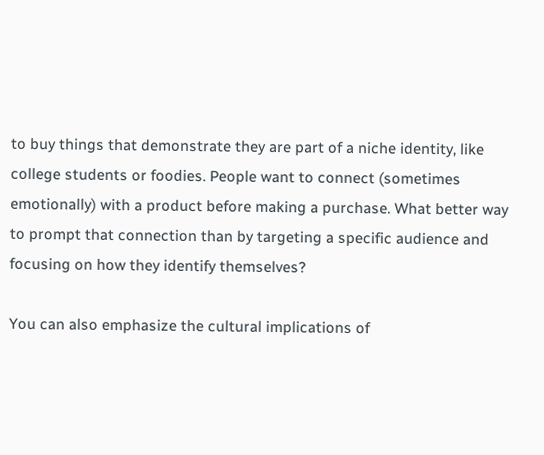to buy things that demonstrate they are part of a niche identity, like college students or foodies. People want to connect (sometimes emotionally) with a product before making a purchase. What better way to prompt that connection than by targeting a specific audience and focusing on how they identify themselves?

You can also emphasize the cultural implications of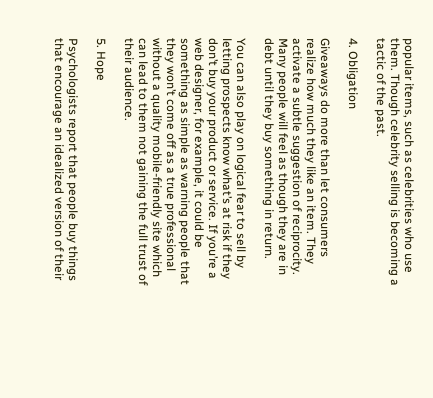popular items, such as celebrities who use them. Though celebrity selling is becoming a tactic of the past.

4. Obligation

Giveaways do more than let consumers realize how much they like an item. They activate a subtle suggestion of reciprocity. Many people will feel as though they are in debt until they buy something in return.

You can also play on logical fear to sell by letting prospects know what’s at risk if they don’t buy your product or service. If you’re a web designer, for example, it could be something as simple as warning people that they won’t come off as a true professional without a quality mobile-friendly site which can lead to them not gaining the full trust of their audience.

5. Hope

Psychologists report that people buy things that encourage an idealized version of their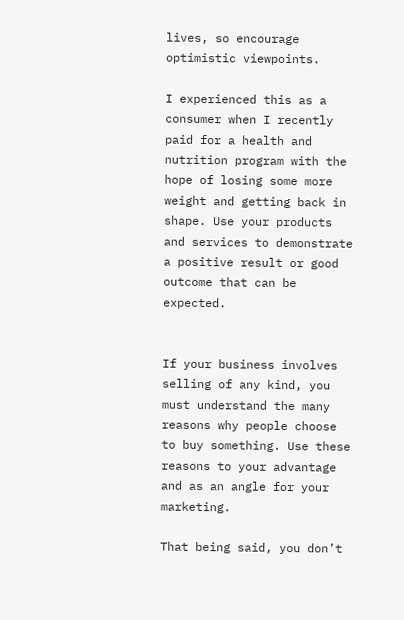lives, so encourage optimistic viewpoints.

I experienced this as a consumer when I recently paid for a health and nutrition program with the hope of losing some more weight and getting back in shape. Use your products and services to demonstrate a positive result or good outcome that can be expected.


If your business involves selling of any kind, you must understand the many reasons why people choose to buy something. Use these reasons to your advantage and as an angle for your marketing.

That being said, you don’t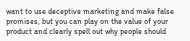want to use deceptive marketing and make false promises, but you can play on the value of your product and clearly spell out why people should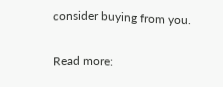consider buying from you.

Read more: